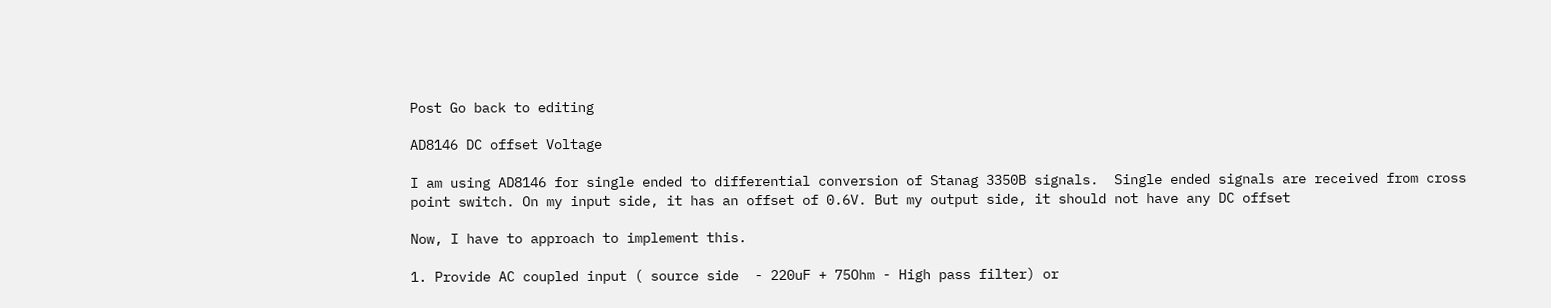Post Go back to editing

AD8146 DC offset Voltage

I am using AD8146 for single ended to differential conversion of Stanag 3350B signals.  Single ended signals are received from cross point switch. On my input side, it has an offset of 0.6V. But my output side, it should not have any DC offset

Now, I have to approach to implement this.

1. Provide AC coupled input ( source side  - 220uF + 75Ohm - High pass filter) or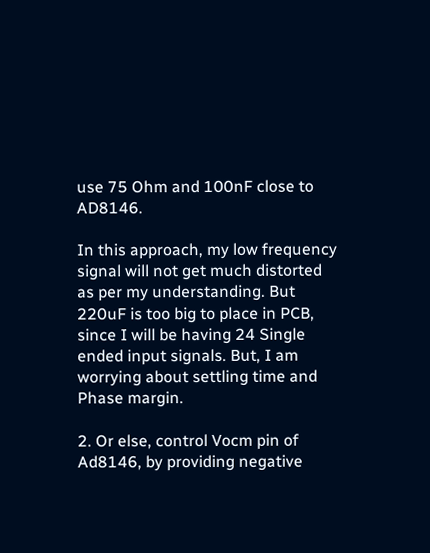use 75 Ohm and 100nF close to AD8146.

In this approach, my low frequency signal will not get much distorted as per my understanding. But 220uF is too big to place in PCB, since I will be having 24 Single ended input signals. But, I am worrying about settling time and Phase margin.

2. Or else, control Vocm pin of Ad8146, by providing negative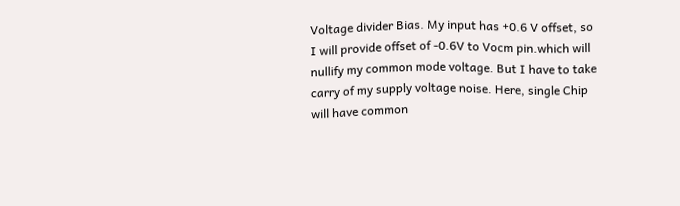Voltage divider Bias. My input has +0.6 V offset, so I will provide offset of -0.6V to Vocm pin.which will nullify my common mode voltage. But I have to take carry of my supply voltage noise. Here, single Chip will have common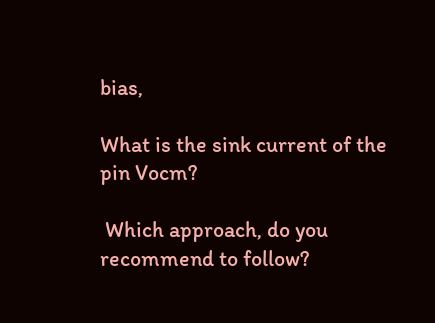bias,

What is the sink current of the pin Vocm?

 Which approach, do you recommend to follow?